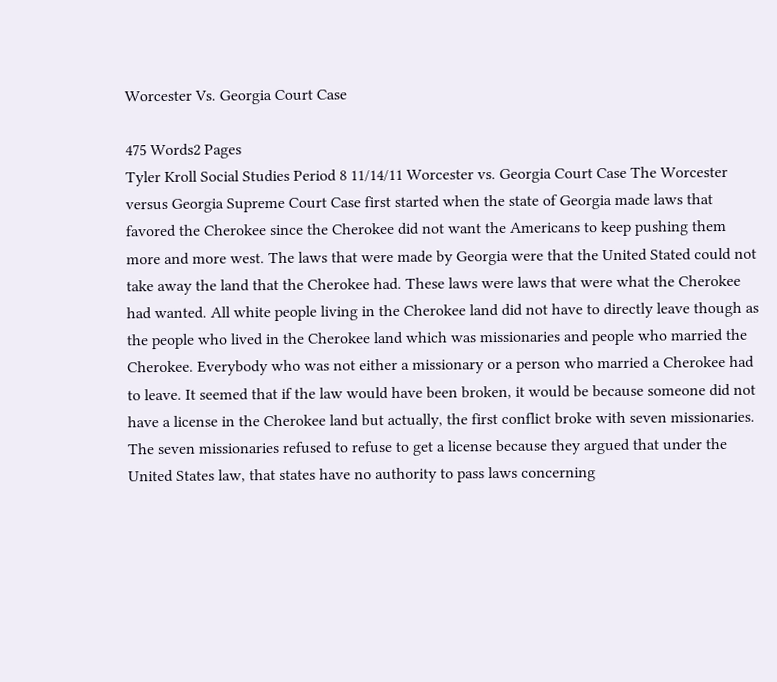Worcester Vs. Georgia Court Case

475 Words2 Pages
Tyler Kroll Social Studies Period 8 11/14/11 Worcester vs. Georgia Court Case The Worcester versus Georgia Supreme Court Case first started when the state of Georgia made laws that favored the Cherokee since the Cherokee did not want the Americans to keep pushing them more and more west. The laws that were made by Georgia were that the United Stated could not take away the land that the Cherokee had. These laws were laws that were what the Cherokee had wanted. All white people living in the Cherokee land did not have to directly leave though as the people who lived in the Cherokee land which was missionaries and people who married the Cherokee. Everybody who was not either a missionary or a person who married a Cherokee had to leave. It seemed that if the law would have been broken, it would be because someone did not have a license in the Cherokee land but actually, the first conflict broke with seven missionaries. The seven missionaries refused to refuse to get a license because they argued that under the United States law, that states have no authority to pass laws concerning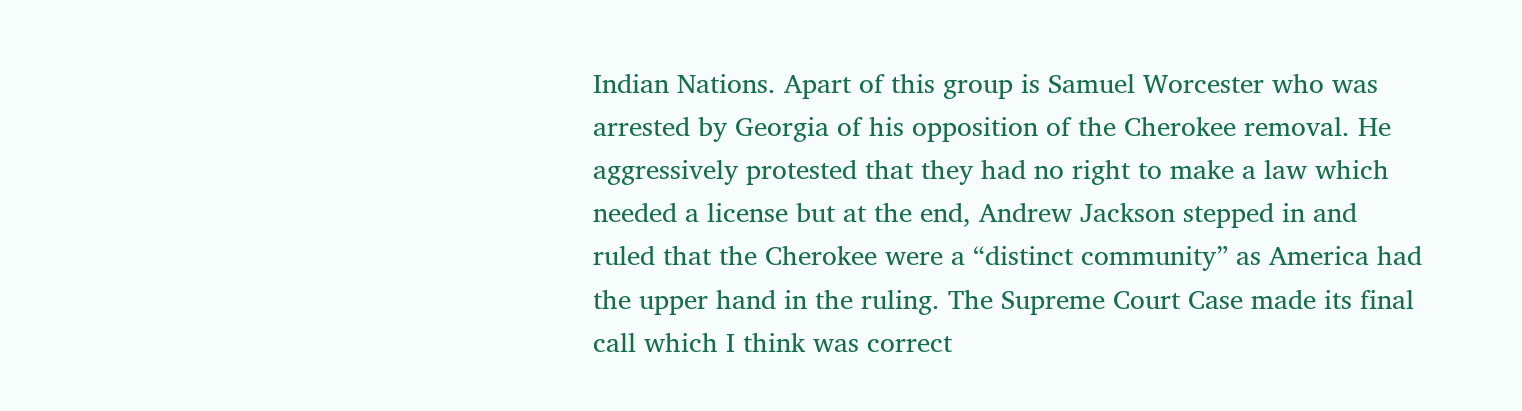Indian Nations. Apart of this group is Samuel Worcester who was arrested by Georgia of his opposition of the Cherokee removal. He aggressively protested that they had no right to make a law which needed a license but at the end, Andrew Jackson stepped in and ruled that the Cherokee were a “distinct community” as America had the upper hand in the ruling. The Supreme Court Case made its final call which I think was correct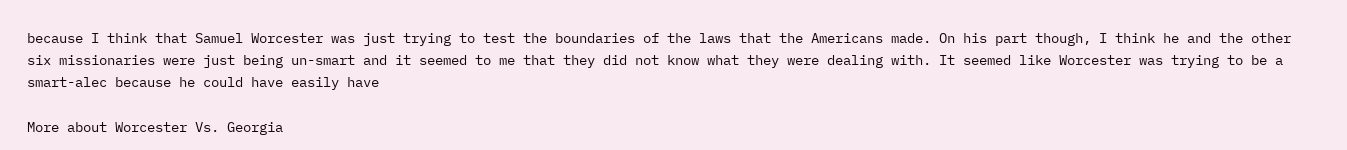because I think that Samuel Worcester was just trying to test the boundaries of the laws that the Americans made. On his part though, I think he and the other six missionaries were just being un-smart and it seemed to me that they did not know what they were dealing with. It seemed like Worcester was trying to be a smart-alec because he could have easily have

More about Worcester Vs. Georgia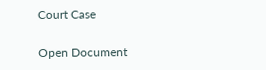Court Case

Open Document